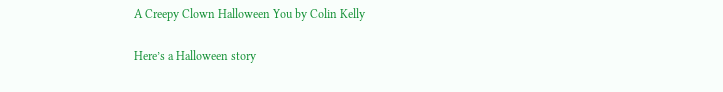A Creepy Clown Halloween You by Colin Kelly

Here’s a Halloween story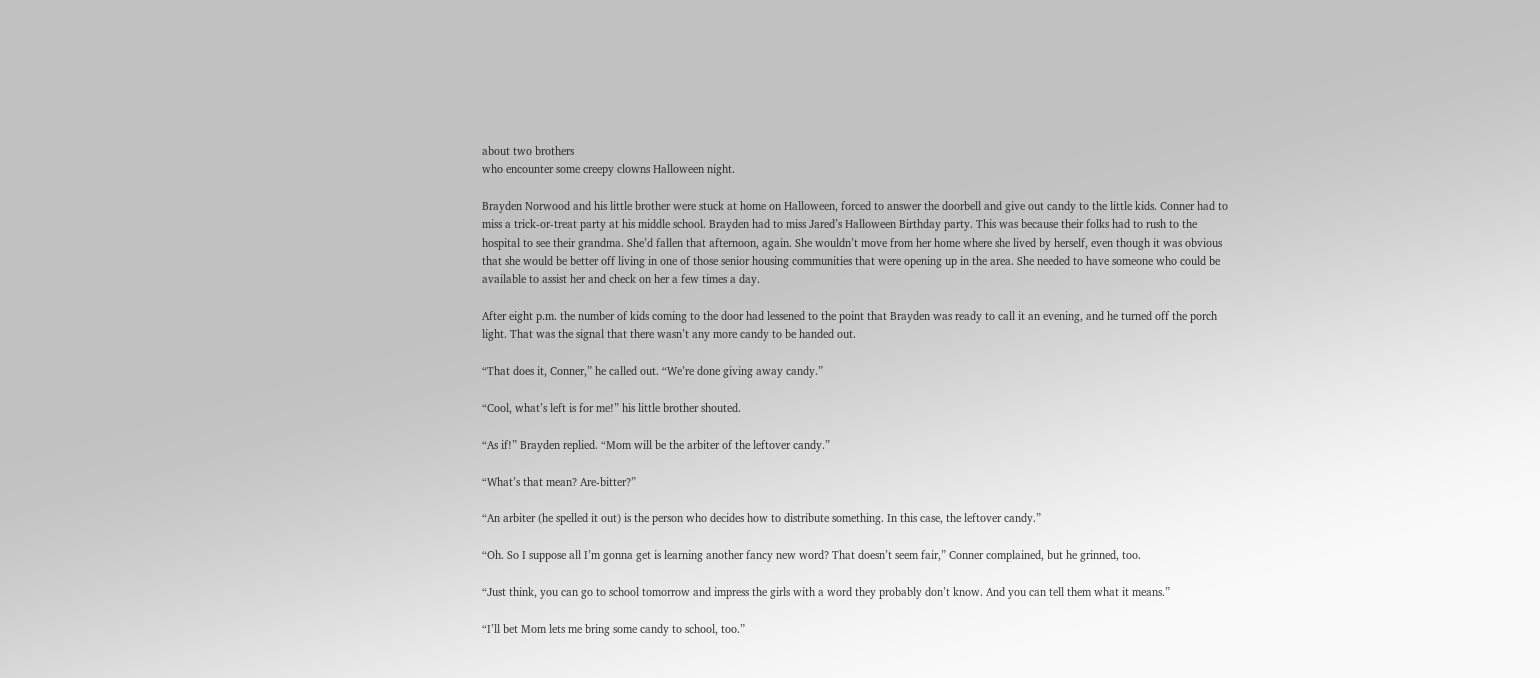about two brothers
who encounter some creepy clowns Halloween night.

Brayden Norwood and his little brother were stuck at home on Halloween, forced to answer the doorbell and give out candy to the little kids. Conner had to miss a trick-or-treat party at his middle school. Brayden had to miss Jared’s Halloween Birthday party. This was because their folks had to rush to the hospital to see their grandma. She’d fallen that afternoon, again. She wouldn’t move from her home where she lived by herself, even though it was obvious that she would be better off living in one of those senior housing communities that were opening up in the area. She needed to have someone who could be available to assist her and check on her a few times a day.

After eight p.m. the number of kids coming to the door had lessened to the point that Brayden was ready to call it an evening, and he turned off the porch light. That was the signal that there wasn’t any more candy to be handed out.

“That does it, Conner,” he called out. “We’re done giving away candy.”

“Cool, what’s left is for me!” his little brother shouted.

“As if!” Brayden replied. “Mom will be the arbiter of the leftover candy.”

“What’s that mean? Are-bitter?”

“An arbiter (he spelled it out) is the person who decides how to distribute something. In this case, the leftover candy.”

“Oh. So I suppose all I’m gonna get is learning another fancy new word? That doesn’t seem fair,” Conner complained, but he grinned, too.

“Just think, you can go to school tomorrow and impress the girls with a word they probably don’t know. And you can tell them what it means.”

“I’ll bet Mom lets me bring some candy to school, too.”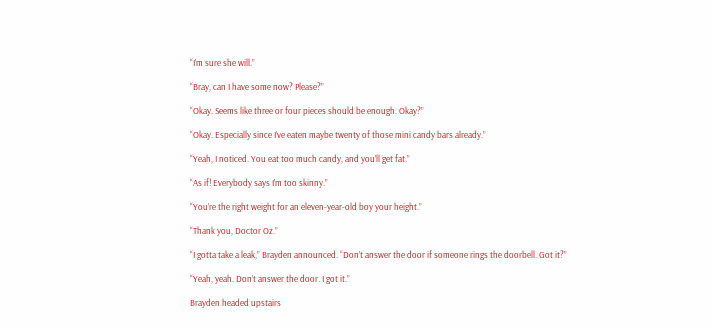“I’m sure she will.”

“Bray, can I have some now? Please?”

“Okay. Seems like three or four pieces should be enough. Okay?”

“Okay. Especially since I’ve eaten maybe twenty of those mini candy bars already.”

“Yeah, I noticed. You eat too much candy, and you’ll get fat.”

“As if! Everybody says I’m too skinny.”

“You’re the right weight for an eleven-year-old boy your height.”

“Thank you, Doctor Oz.”

“I gotta take a leak,” Brayden announced. “Don’t answer the door if someone rings the doorbell. Got it?”

“Yeah, yeah. Don’t answer the door. I got it.”

Brayden headed upstairs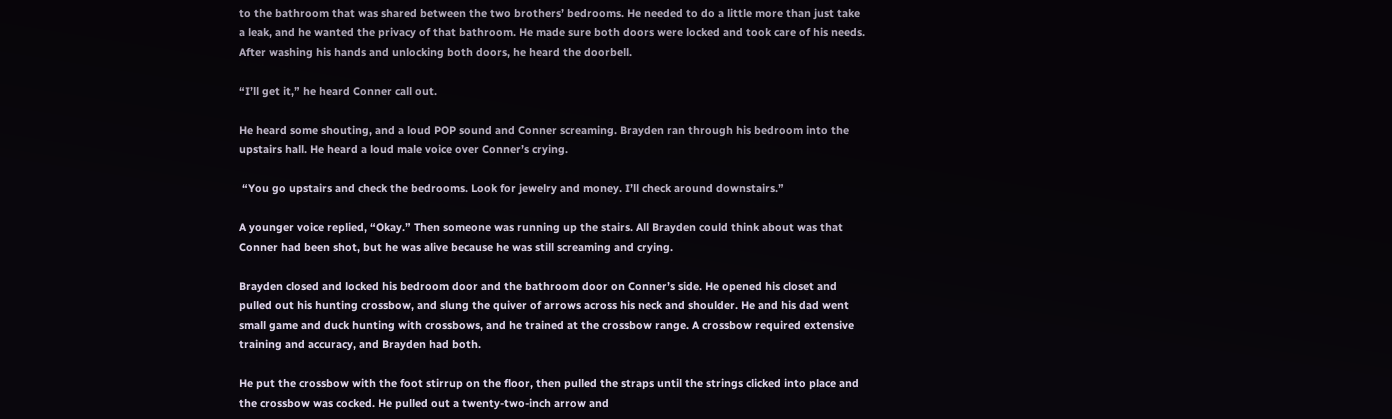to the bathroom that was shared between the two brothers’ bedrooms. He needed to do a little more than just take a leak, and he wanted the privacy of that bathroom. He made sure both doors were locked and took care of his needs. After washing his hands and unlocking both doors, he heard the doorbell.

“I’ll get it,” he heard Conner call out.

He heard some shouting, and a loud POP sound and Conner screaming. Brayden ran through his bedroom into the upstairs hall. He heard a loud male voice over Conner’s crying.

 “You go upstairs and check the bedrooms. Look for jewelry and money. I’ll check around downstairs.”

A younger voice replied, “Okay.” Then someone was running up the stairs. All Brayden could think about was that Conner had been shot, but he was alive because he was still screaming and crying.

Brayden closed and locked his bedroom door and the bathroom door on Conner’s side. He opened his closet and pulled out his hunting crossbow, and slung the quiver of arrows across his neck and shoulder. He and his dad went small game and duck hunting with crossbows, and he trained at the crossbow range. A crossbow required extensive training and accuracy, and Brayden had both.

He put the crossbow with the foot stirrup on the floor, then pulled the straps until the strings clicked into place and the crossbow was cocked. He pulled out a twenty-two-inch arrow and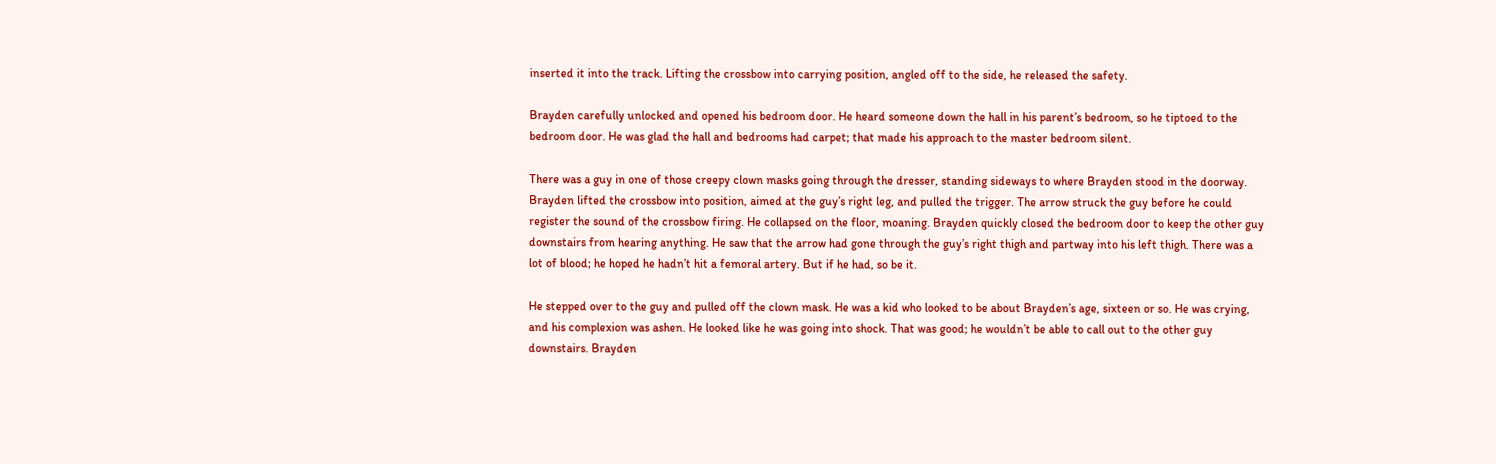inserted it into the track. Lifting the crossbow into carrying position, angled off to the side, he released the safety.

Brayden carefully unlocked and opened his bedroom door. He heard someone down the hall in his parent’s bedroom, so he tiptoed to the bedroom door. He was glad the hall and bedrooms had carpet; that made his approach to the master bedroom silent.

There was a guy in one of those creepy clown masks going through the dresser, standing sideways to where Brayden stood in the doorway. Brayden lifted the crossbow into position, aimed at the guy’s right leg, and pulled the trigger. The arrow struck the guy before he could register the sound of the crossbow firing. He collapsed on the floor, moaning. Brayden quickly closed the bedroom door to keep the other guy downstairs from hearing anything. He saw that the arrow had gone through the guy’s right thigh and partway into his left thigh. There was a lot of blood; he hoped he hadn’t hit a femoral artery. But if he had, so be it.

He stepped over to the guy and pulled off the clown mask. He was a kid who looked to be about Brayden’s age, sixteen or so. He was crying, and his complexion was ashen. He looked like he was going into shock. That was good; he wouldn’t be able to call out to the other guy downstairs. Brayden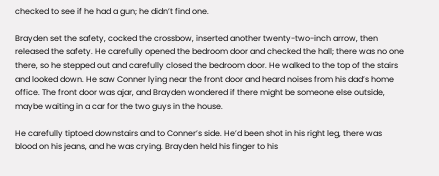checked to see if he had a gun; he didn’t find one.

Brayden set the safety, cocked the crossbow, inserted another twenty-two-inch arrow, then released the safety. He carefully opened the bedroom door and checked the hall; there was no one there, so he stepped out and carefully closed the bedroom door. He walked to the top of the stairs and looked down. He saw Conner lying near the front door and heard noises from his dad’s home office. The front door was ajar, and Brayden wondered if there might be someone else outside, maybe waiting in a car for the two guys in the house.

He carefully tiptoed downstairs and to Conner’s side. He’d been shot in his right leg, there was blood on his jeans, and he was crying. Brayden held his finger to his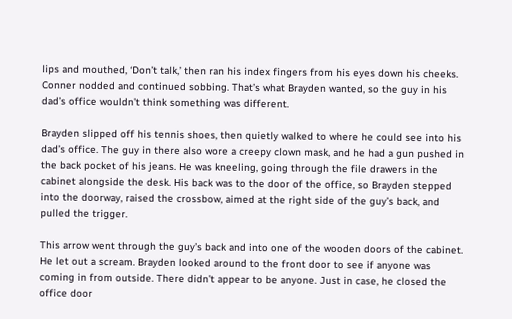lips and mouthed, ‘Don’t talk,’ then ran his index fingers from his eyes down his cheeks. Conner nodded and continued sobbing. That’s what Brayden wanted, so the guy in his dad’s office wouldn’t think something was different.

Brayden slipped off his tennis shoes, then quietly walked to where he could see into his dad’s office. The guy in there also wore a creepy clown mask, and he had a gun pushed in the back pocket of his jeans. He was kneeling, going through the file drawers in the cabinet alongside the desk. His back was to the door of the office, so Brayden stepped into the doorway, raised the crossbow, aimed at the right side of the guy’s back, and pulled the trigger.

This arrow went through the guy’s back and into one of the wooden doors of the cabinet. He let out a scream. Brayden looked around to the front door to see if anyone was coming in from outside. There didn’t appear to be anyone. Just in case, he closed the office door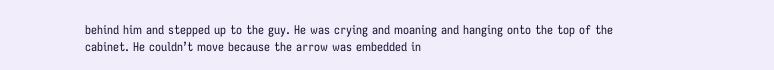behind him and stepped up to the guy. He was crying and moaning and hanging onto the top of the cabinet. He couldn’t move because the arrow was embedded in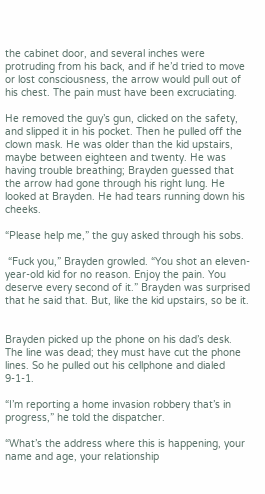the cabinet door, and several inches were protruding from his back, and if he’d tried to move or lost consciousness, the arrow would pull out of his chest. The pain must have been excruciating.

He removed the guy’s gun, clicked on the safety, and slipped it in his pocket. Then he pulled off the clown mask. He was older than the kid upstairs, maybe between eighteen and twenty. He was having trouble breathing; Brayden guessed that the arrow had gone through his right lung. He looked at Brayden. He had tears running down his cheeks.

“Please help me,” the guy asked through his sobs.

 “Fuck you,” Brayden growled. “You shot an eleven-year-old kid for no reason. Enjoy the pain. You deserve every second of it.” Brayden was surprised that he said that. But, like the kid upstairs, so be it.


Brayden picked up the phone on his dad’s desk. The line was dead; they must have cut the phone lines. So he pulled out his cellphone and dialed 9-1-1.

“I’m reporting a home invasion robbery that’s in progress,” he told the dispatcher.

“What’s the address where this is happening, your name and age, your relationship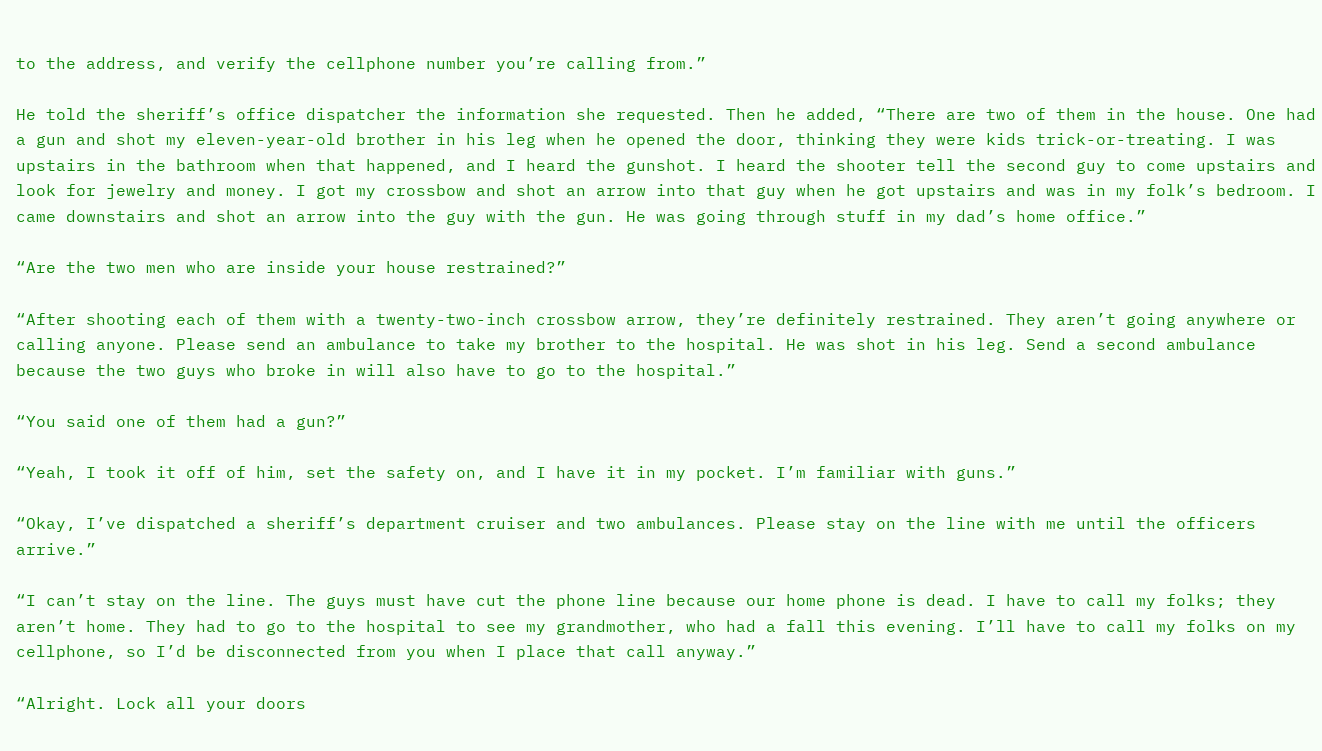to the address, and verify the cellphone number you’re calling from.”

He told the sheriff’s office dispatcher the information she requested. Then he added, “There are two of them in the house. One had a gun and shot my eleven-year-old brother in his leg when he opened the door, thinking they were kids trick-or-treating. I was upstairs in the bathroom when that happened, and I heard the gunshot. I heard the shooter tell the second guy to come upstairs and look for jewelry and money. I got my crossbow and shot an arrow into that guy when he got upstairs and was in my folk’s bedroom. I came downstairs and shot an arrow into the guy with the gun. He was going through stuff in my dad’s home office.”

“Are the two men who are inside your house restrained?”

“After shooting each of them with a twenty-two-inch crossbow arrow, they’re definitely restrained. They aren’t going anywhere or calling anyone. Please send an ambulance to take my brother to the hospital. He was shot in his leg. Send a second ambulance because the two guys who broke in will also have to go to the hospital.”

“You said one of them had a gun?”

“Yeah, I took it off of him, set the safety on, and I have it in my pocket. I’m familiar with guns.”

“Okay, I’ve dispatched a sheriff’s department cruiser and two ambulances. Please stay on the line with me until the officers arrive.”

“I can’t stay on the line. The guys must have cut the phone line because our home phone is dead. I have to call my folks; they aren’t home. They had to go to the hospital to see my grandmother, who had a fall this evening. I’ll have to call my folks on my cellphone, so I’d be disconnected from you when I place that call anyway.”

“Alright. Lock all your doors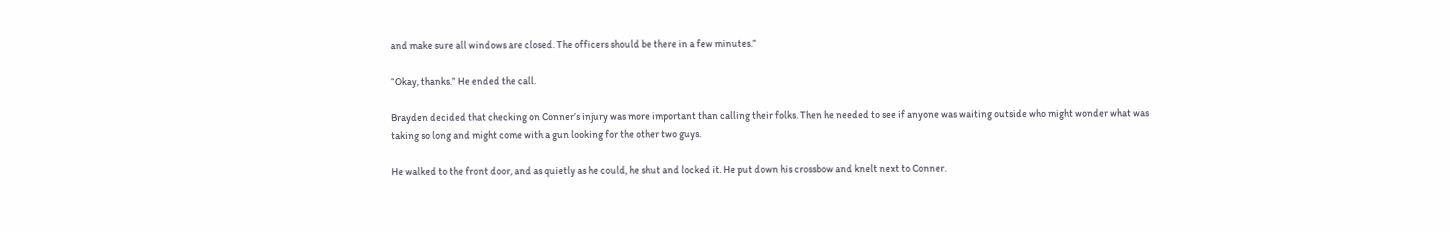and make sure all windows are closed. The officers should be there in a few minutes.”

“Okay, thanks.” He ended the call.

Brayden decided that checking on Conner’s injury was more important than calling their folks. Then he needed to see if anyone was waiting outside who might wonder what was taking so long and might come with a gun looking for the other two guys.

He walked to the front door, and as quietly as he could, he shut and locked it. He put down his crossbow and knelt next to Conner.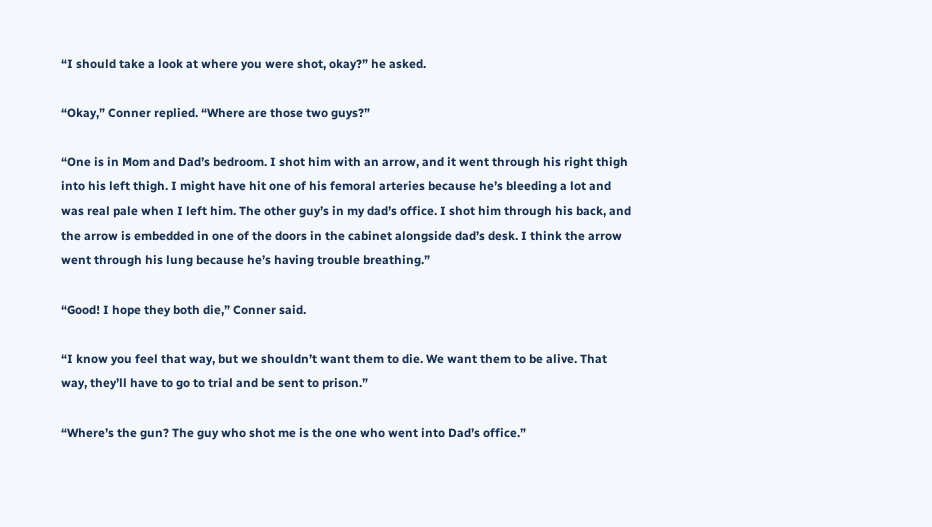“I should take a look at where you were shot, okay?” he asked.

“Okay,” Conner replied. “Where are those two guys?”

“One is in Mom and Dad’s bedroom. I shot him with an arrow, and it went through his right thigh into his left thigh. I might have hit one of his femoral arteries because he’s bleeding a lot and was real pale when I left him. The other guy’s in my dad’s office. I shot him through his back, and the arrow is embedded in one of the doors in the cabinet alongside dad’s desk. I think the arrow went through his lung because he’s having trouble breathing.”

“Good! I hope they both die,” Conner said.

“I know you feel that way, but we shouldn’t want them to die. We want them to be alive. That way, they’ll have to go to trial and be sent to prison.”

“Where’s the gun? The guy who shot me is the one who went into Dad’s office.”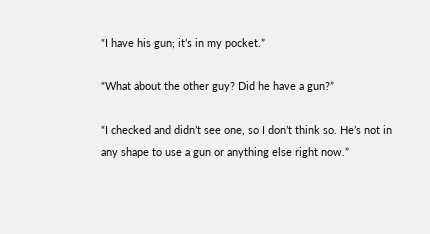“I have his gun; it’s in my pocket.”

“What about the other guy? Did he have a gun?”

“I checked and didn’t see one, so I don’t think so. He’s not in any shape to use a gun or anything else right now.”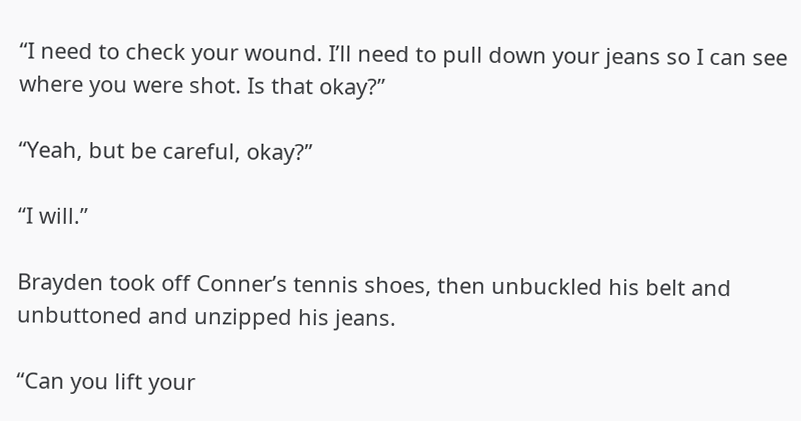“I need to check your wound. I’ll need to pull down your jeans so I can see where you were shot. Is that okay?”

“Yeah, but be careful, okay?”

“I will.”

Brayden took off Conner’s tennis shoes, then unbuckled his belt and unbuttoned and unzipped his jeans.

“Can you lift your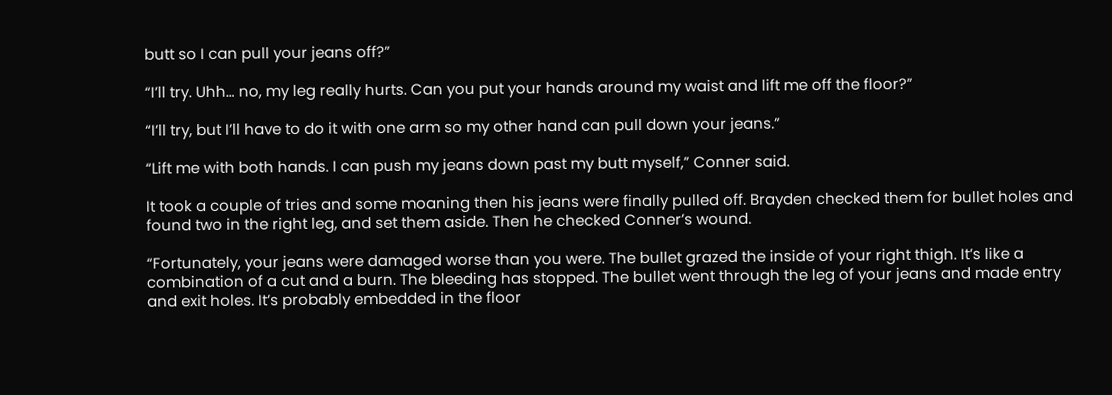butt so I can pull your jeans off?”

“I’ll try. Uhh… no, my leg really hurts. Can you put your hands around my waist and lift me off the floor?”

“I’ll try, but I’ll have to do it with one arm so my other hand can pull down your jeans.”

“Lift me with both hands. I can push my jeans down past my butt myself,” Conner said.

It took a couple of tries and some moaning then his jeans were finally pulled off. Brayden checked them for bullet holes and found two in the right leg, and set them aside. Then he checked Conner’s wound.

“Fortunately, your jeans were damaged worse than you were. The bullet grazed the inside of your right thigh. It’s like a combination of a cut and a burn. The bleeding has stopped. The bullet went through the leg of your jeans and made entry and exit holes. It’s probably embedded in the floor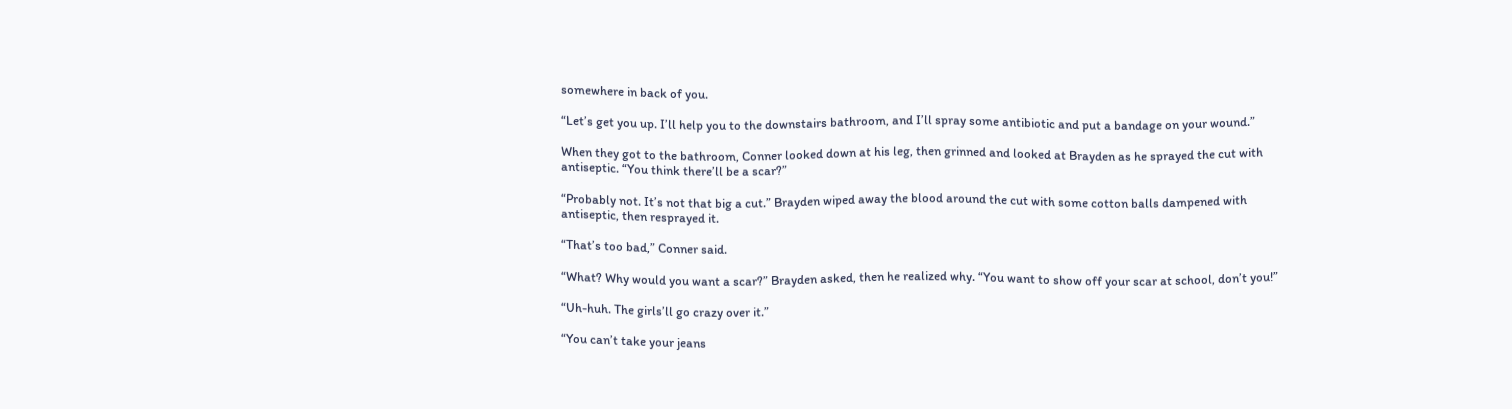somewhere in back of you.

“Let’s get you up. I’ll help you to the downstairs bathroom, and I’ll spray some antibiotic and put a bandage on your wound.”

When they got to the bathroom, Conner looked down at his leg, then grinned and looked at Brayden as he sprayed the cut with antiseptic. “You think there’ll be a scar?”

“Probably not. It’s not that big a cut.” Brayden wiped away the blood around the cut with some cotton balls dampened with antiseptic, then resprayed it.

“That’s too bad,” Conner said.

“What? Why would you want a scar?” Brayden asked, then he realized why. “You want to show off your scar at school, don’t you!”

“Uh-huh. The girls’ll go crazy over it.”

“You can’t take your jeans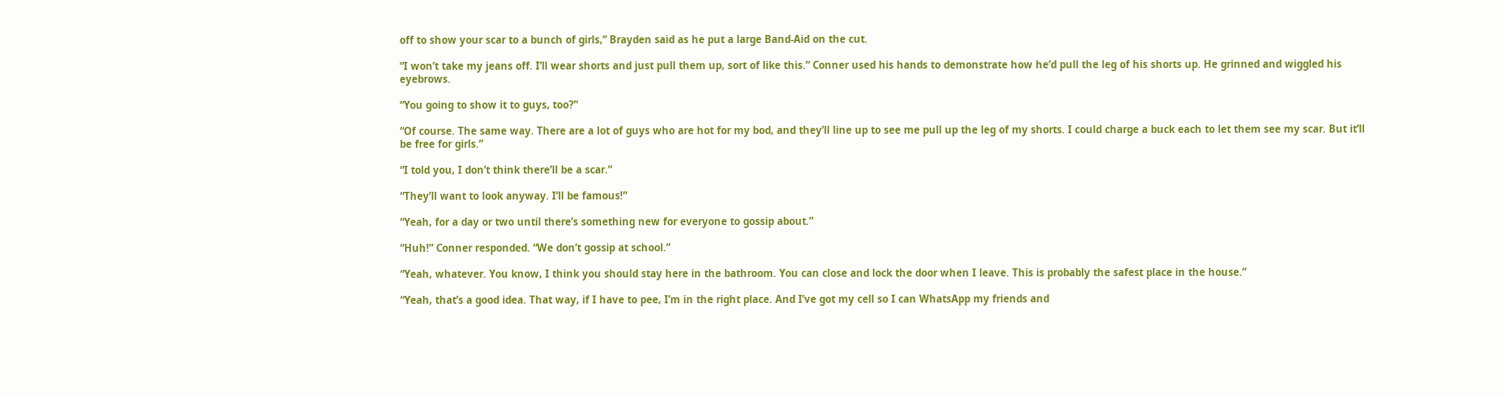off to show your scar to a bunch of girls,” Brayden said as he put a large Band-Aid on the cut.

“I won’t take my jeans off. I’ll wear shorts and just pull them up, sort of like this.” Conner used his hands to demonstrate how he’d pull the leg of his shorts up. He grinned and wiggled his eyebrows.

“You going to show it to guys, too?”

“Of course. The same way. There are a lot of guys who are hot for my bod, and they’ll line up to see me pull up the leg of my shorts. I could charge a buck each to let them see my scar. But it’ll be free for girls.”

“I told you, I don’t think there’ll be a scar.”

“They’ll want to look anyway. I’ll be famous!”

“Yeah, for a day or two until there’s something new for everyone to gossip about.”

“Huh!” Conner responded. “We don’t gossip at school.”

“Yeah, whatever. You know, I think you should stay here in the bathroom. You can close and lock the door when I leave. This is probably the safest place in the house.”

“Yeah, that’s a good idea. That way, if I have to pee, I’m in the right place. And I’ve got my cell so I can WhatsApp my friends and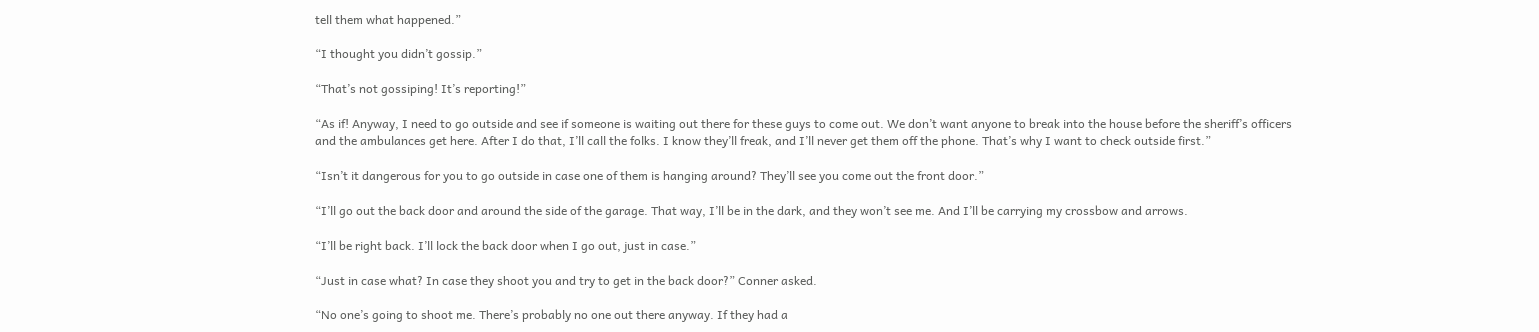tell them what happened.”

“I thought you didn’t gossip.”

“That’s not gossiping! It’s reporting!”

“As if! Anyway, I need to go outside and see if someone is waiting out there for these guys to come out. We don’t want anyone to break into the house before the sheriff’s officers and the ambulances get here. After I do that, I’ll call the folks. I know they’ll freak, and I’ll never get them off the phone. That’s why I want to check outside first.”

“Isn’t it dangerous for you to go outside in case one of them is hanging around? They’ll see you come out the front door.”

“I’ll go out the back door and around the side of the garage. That way, I’ll be in the dark, and they won’t see me. And I’ll be carrying my crossbow and arrows.

“I’ll be right back. I’ll lock the back door when I go out, just in case.”

“Just in case what? In case they shoot you and try to get in the back door?” Conner asked.

“No one’s going to shoot me. There’s probably no one out there anyway. If they had a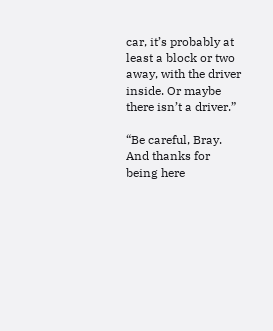car, it’s probably at least a block or two away, with the driver inside. Or maybe there isn’t a driver.”

“Be careful, Bray. And thanks for being here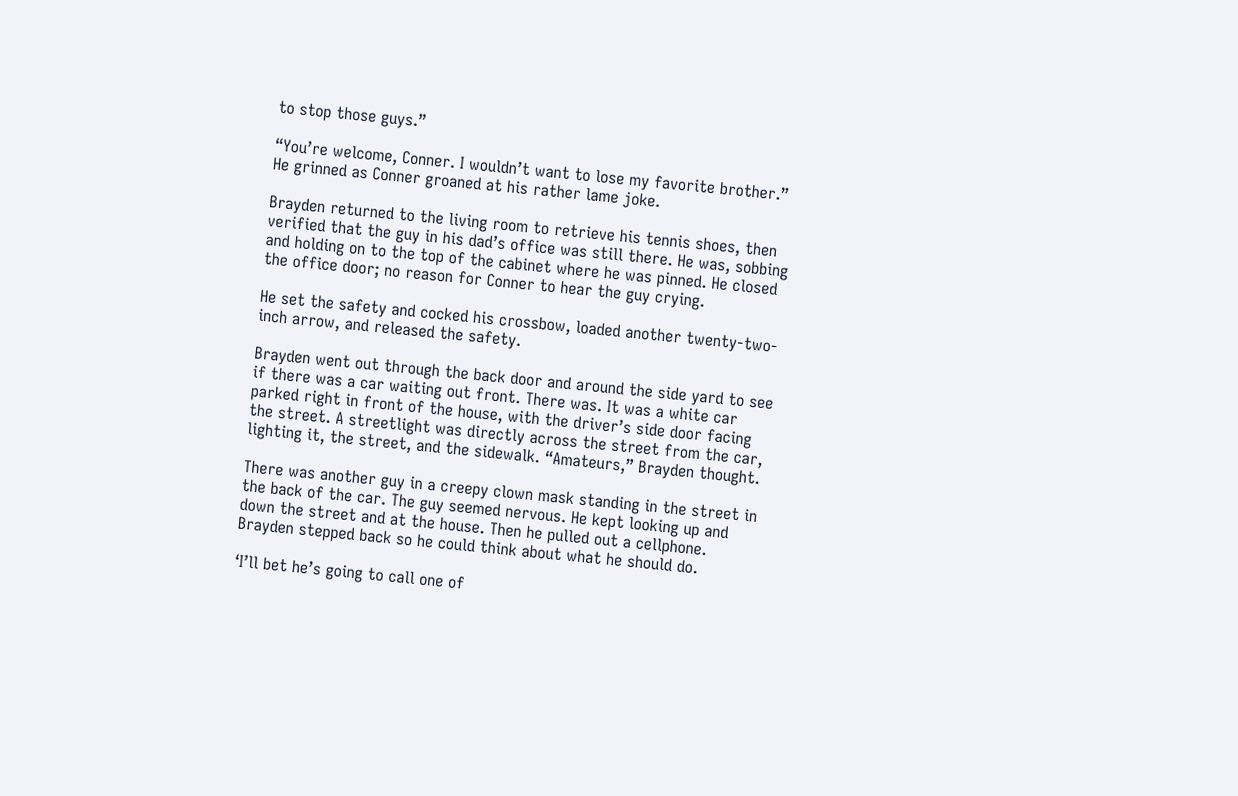to stop those guys.”

“You’re welcome, Conner. I wouldn’t want to lose my favorite brother.” He grinned as Conner groaned at his rather lame joke.

Brayden returned to the living room to retrieve his tennis shoes, then verified that the guy in his dad’s office was still there. He was, sobbing and holding on to the top of the cabinet where he was pinned. He closed the office door; no reason for Conner to hear the guy crying.

He set the safety and cocked his crossbow, loaded another twenty-two-inch arrow, and released the safety.

Brayden went out through the back door and around the side yard to see if there was a car waiting out front. There was. It was a white car parked right in front of the house, with the driver’s side door facing the street. A streetlight was directly across the street from the car, lighting it, the street, and the sidewalk. “Amateurs,” Brayden thought.

There was another guy in a creepy clown mask standing in the street in the back of the car. The guy seemed nervous. He kept looking up and down the street and at the house. Then he pulled out a cellphone. Brayden stepped back so he could think about what he should do.

‘I’ll bet he’s going to call one of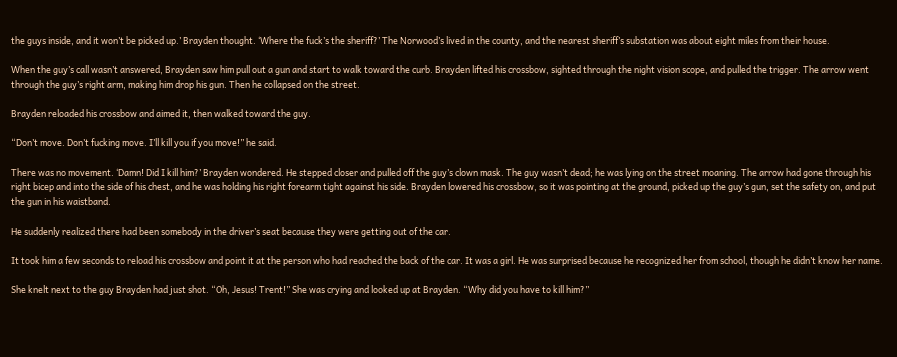the guys inside, and it won’t be picked up.’ Brayden thought. ‘Where the fuck’s the sheriff?’ The Norwood’s lived in the county, and the nearest sheriff’s substation was about eight miles from their house.

When the guy’s call wasn’t answered, Brayden saw him pull out a gun and start to walk toward the curb. Brayden lifted his crossbow, sighted through the night vision scope, and pulled the trigger. The arrow went through the guy’s right arm, making him drop his gun. Then he collapsed on the street.

Brayden reloaded his crossbow and aimed it, then walked toward the guy.

“Don’t move. Don’t fucking move. I’ll kill you if you move!” he said.

There was no movement. ‘Damn! Did I kill him?’ Brayden wondered. He stepped closer and pulled off the guy’s clown mask. The guy wasn’t dead; he was lying on the street moaning. The arrow had gone through his right bicep and into the side of his chest, and he was holding his right forearm tight against his side. Brayden lowered his crossbow, so it was pointing at the ground, picked up the guy’s gun, set the safety on, and put the gun in his waistband.

He suddenly realized there had been somebody in the driver’s seat because they were getting out of the car.

It took him a few seconds to reload his crossbow and point it at the person who had reached the back of the car. It was a girl. He was surprised because he recognized her from school, though he didn’t know her name.

She knelt next to the guy Brayden had just shot. “Oh, Jesus! Trent!” She was crying and looked up at Brayden. “Why did you have to kill him?”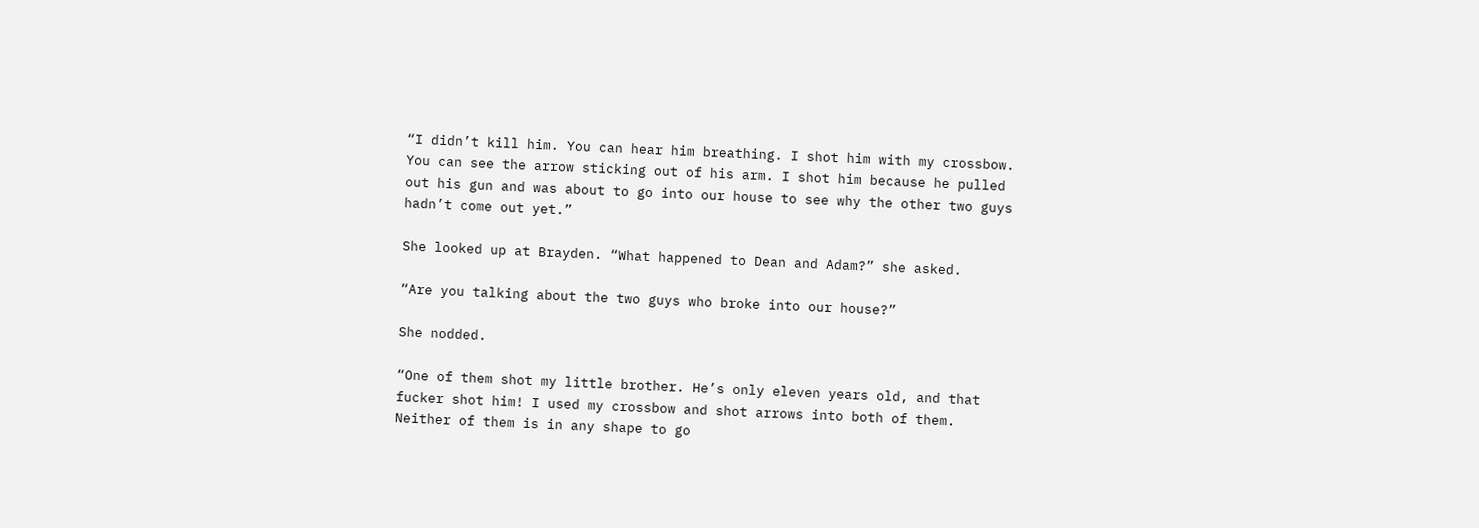“I didn’t kill him. You can hear him breathing. I shot him with my crossbow. You can see the arrow sticking out of his arm. I shot him because he pulled out his gun and was about to go into our house to see why the other two guys hadn’t come out yet.”

She looked up at Brayden. “What happened to Dean and Adam?” she asked.

“Are you talking about the two guys who broke into our house?”

She nodded.

“One of them shot my little brother. He’s only eleven years old, and that fucker shot him! I used my crossbow and shot arrows into both of them. Neither of them is in any shape to go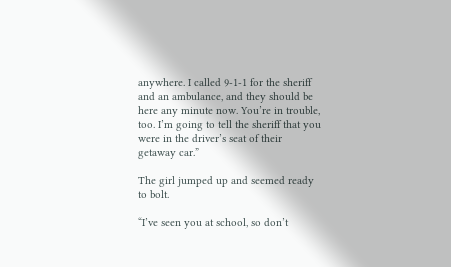anywhere. I called 9-1-1 for the sheriff and an ambulance, and they should be here any minute now. You’re in trouble, too. I’m going to tell the sheriff that you were in the driver’s seat of their getaway car.”

The girl jumped up and seemed ready to bolt.

“I’ve seen you at school, so don’t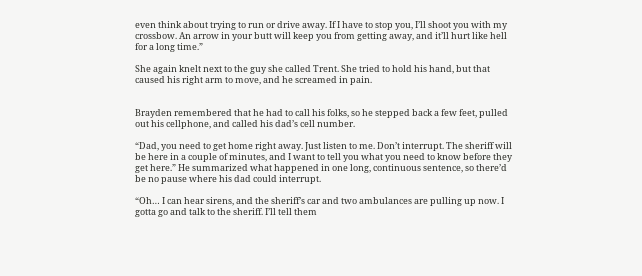even think about trying to run or drive away. If I have to stop you, I’ll shoot you with my crossbow. An arrow in your butt will keep you from getting away, and it’ll hurt like hell for a long time.”

She again knelt next to the guy she called Trent. She tried to hold his hand, but that caused his right arm to move, and he screamed in pain.


Brayden remembered that he had to call his folks, so he stepped back a few feet, pulled out his cellphone, and called his dad’s cell number.

“Dad, you need to get home right away. Just listen to me. Don’t interrupt. The sheriff will be here in a couple of minutes, and I want to tell you what you need to know before they get here.” He summarized what happened in one long, continuous sentence, so there’d be no pause where his dad could interrupt.

“Oh… I can hear sirens, and the sheriff’s car and two ambulances are pulling up now. I gotta go and talk to the sheriff. I’ll tell them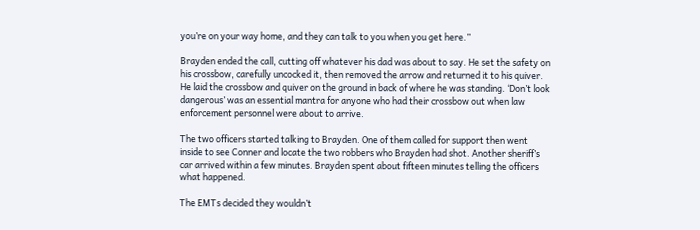you’re on your way home, and they can talk to you when you get here.”

Brayden ended the call, cutting off whatever his dad was about to say. He set the safety on his crossbow, carefully uncocked it, then removed the arrow and returned it to his quiver. He laid the crossbow and quiver on the ground in back of where he was standing. ‘Don’t look dangerous’ was an essential mantra for anyone who had their crossbow out when law enforcement personnel were about to arrive.

The two officers started talking to Brayden. One of them called for support then went inside to see Conner and locate the two robbers who Brayden had shot. Another sheriff’s car arrived within a few minutes. Brayden spent about fifteen minutes telling the officers what happened.

The EMTs decided they wouldn’t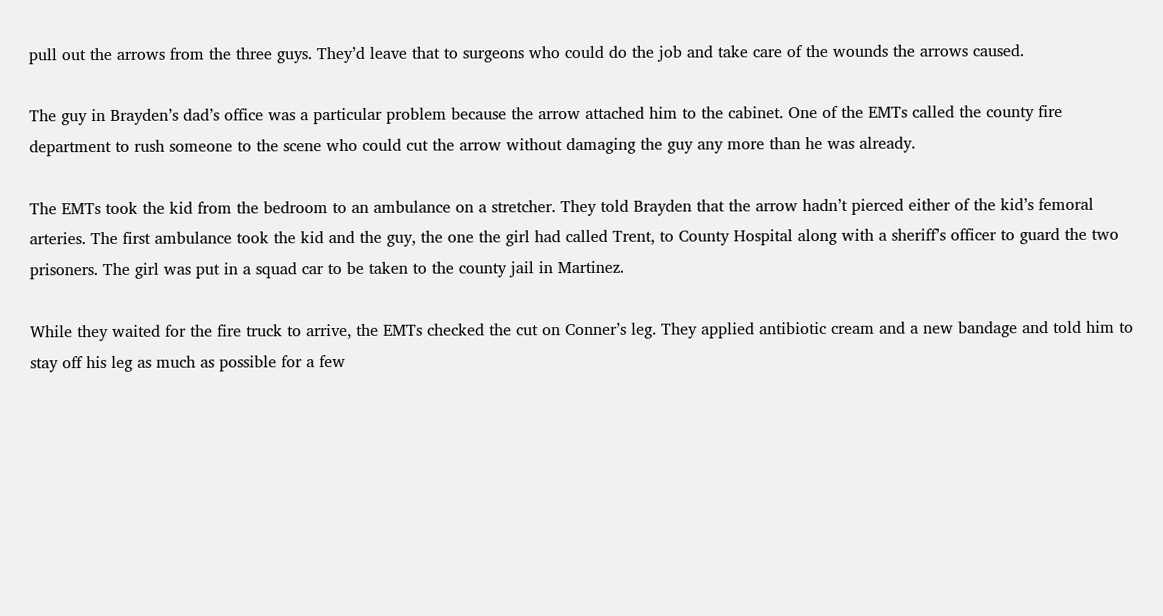pull out the arrows from the three guys. They’d leave that to surgeons who could do the job and take care of the wounds the arrows caused.

The guy in Brayden’s dad’s office was a particular problem because the arrow attached him to the cabinet. One of the EMTs called the county fire department to rush someone to the scene who could cut the arrow without damaging the guy any more than he was already.

The EMTs took the kid from the bedroom to an ambulance on a stretcher. They told Brayden that the arrow hadn’t pierced either of the kid’s femoral arteries. The first ambulance took the kid and the guy, the one the girl had called Trent, to County Hospital along with a sheriff’s officer to guard the two prisoners. The girl was put in a squad car to be taken to the county jail in Martinez.

While they waited for the fire truck to arrive, the EMTs checked the cut on Conner’s leg. They applied antibiotic cream and a new bandage and told him to stay off his leg as much as possible for a few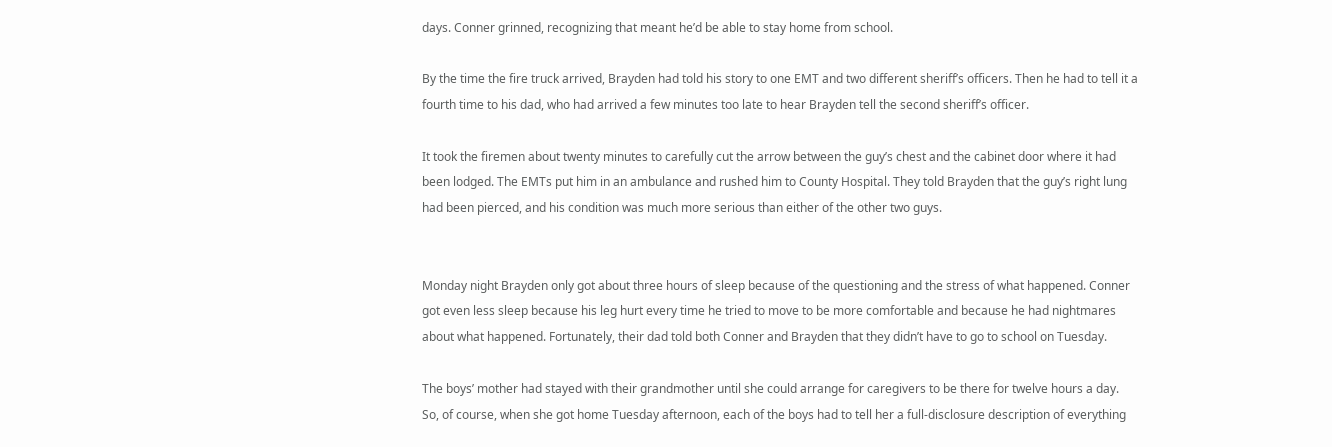days. Conner grinned, recognizing that meant he’d be able to stay home from school.

By the time the fire truck arrived, Brayden had told his story to one EMT and two different sheriff’s officers. Then he had to tell it a fourth time to his dad, who had arrived a few minutes too late to hear Brayden tell the second sheriff’s officer.

It took the firemen about twenty minutes to carefully cut the arrow between the guy’s chest and the cabinet door where it had been lodged. The EMTs put him in an ambulance and rushed him to County Hospital. They told Brayden that the guy’s right lung had been pierced, and his condition was much more serious than either of the other two guys.


Monday night Brayden only got about three hours of sleep because of the questioning and the stress of what happened. Conner got even less sleep because his leg hurt every time he tried to move to be more comfortable and because he had nightmares about what happened. Fortunately, their dad told both Conner and Brayden that they didn’t have to go to school on Tuesday.

The boys’ mother had stayed with their grandmother until she could arrange for caregivers to be there for twelve hours a day. So, of course, when she got home Tuesday afternoon, each of the boys had to tell her a full-disclosure description of everything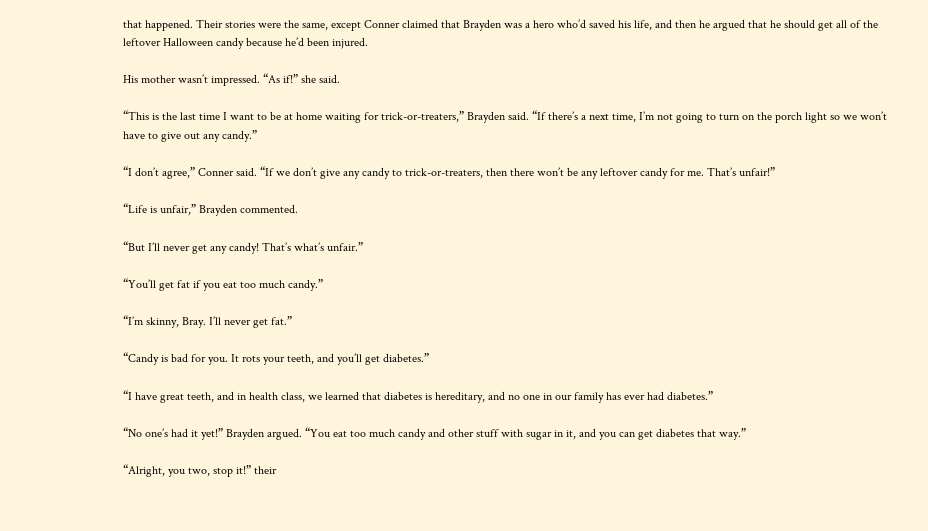that happened. Their stories were the same, except Conner claimed that Brayden was a hero who’d saved his life, and then he argued that he should get all of the leftover Halloween candy because he’d been injured.

His mother wasn’t impressed. “As if!” she said.

“This is the last time I want to be at home waiting for trick-or-treaters,” Brayden said. “If there’s a next time, I’m not going to turn on the porch light so we won’t have to give out any candy.”

“I don’t agree,” Conner said. “If we don’t give any candy to trick-or-treaters, then there won’t be any leftover candy for me. That’s unfair!”

“Life is unfair,” Brayden commented.

“But I’ll never get any candy! That’s what’s unfair.”

“You’ll get fat if you eat too much candy.”

“I’m skinny, Bray. I’ll never get fat.”

“Candy is bad for you. It rots your teeth, and you’ll get diabetes.”

“I have great teeth, and in health class, we learned that diabetes is hereditary, and no one in our family has ever had diabetes.”

“No one’s had it yet!” Brayden argued. “You eat too much candy and other stuff with sugar in it, and you can get diabetes that way.”

“Alright, you two, stop it!” their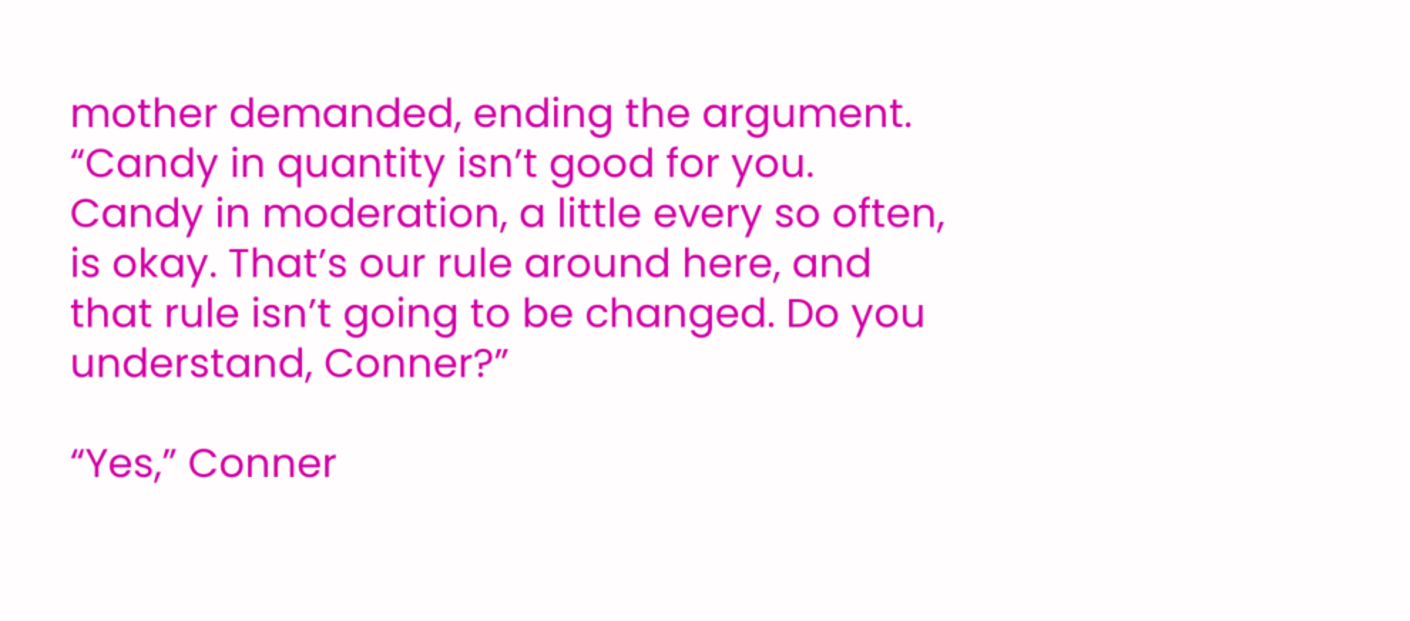mother demanded, ending the argument. “Candy in quantity isn’t good for you. Candy in moderation, a little every so often, is okay. That’s our rule around here, and that rule isn’t going to be changed. Do you understand, Conner?”

“Yes,” Conner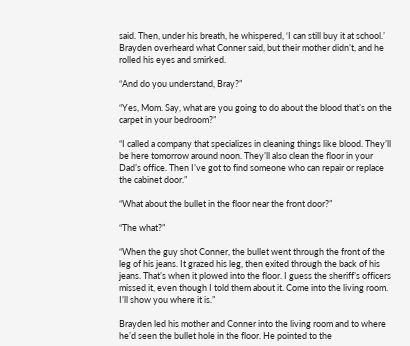said. Then, under his breath, he whispered, ‘I can still buy it at school.’ Brayden overheard what Conner said, but their mother didn’t, and he rolled his eyes and smirked.

“And do you understand, Bray?”

“Yes, Mom. Say, what are you going to do about the blood that’s on the carpet in your bedroom?”

“I called a company that specializes in cleaning things like blood. They’ll be here tomorrow around noon. They’ll also clean the floor in your Dad’s office. Then I’ve got to find someone who can repair or replace the cabinet door.”

“What about the bullet in the floor near the front door?”

“The what?”

“When the guy shot Conner, the bullet went through the front of the leg of his jeans. It grazed his leg, then exited through the back of his jeans. That’s when it plowed into the floor. I guess the sheriff’s officers missed it, even though I told them about it. Come into the living room. I’ll show you where it is.”

Brayden led his mother and Conner into the living room and to where he’d seen the bullet hole in the floor. He pointed to the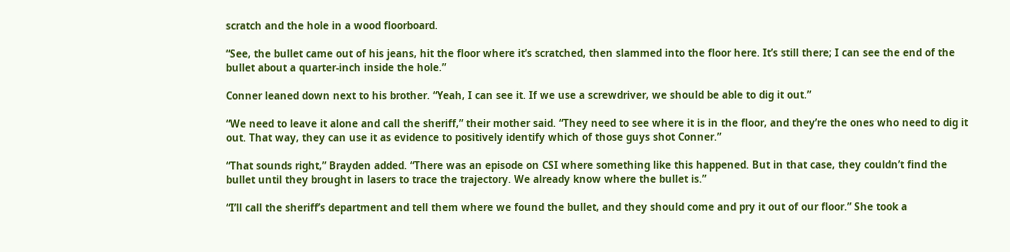scratch and the hole in a wood floorboard.

“See, the bullet came out of his jeans, hit the floor where it’s scratched, then slammed into the floor here. It’s still there; I can see the end of the bullet about a quarter-inch inside the hole.”

Conner leaned down next to his brother. “Yeah, I can see it. If we use a screwdriver, we should be able to dig it out.”

“We need to leave it alone and call the sheriff,” their mother said. “They need to see where it is in the floor, and they’re the ones who need to dig it out. That way, they can use it as evidence to positively identify which of those guys shot Conner.”

“That sounds right,” Brayden added. “There was an episode on CSI where something like this happened. But in that case, they couldn’t find the bullet until they brought in lasers to trace the trajectory. We already know where the bullet is.”

“I’ll call the sheriff’s department and tell them where we found the bullet, and they should come and pry it out of our floor.” She took a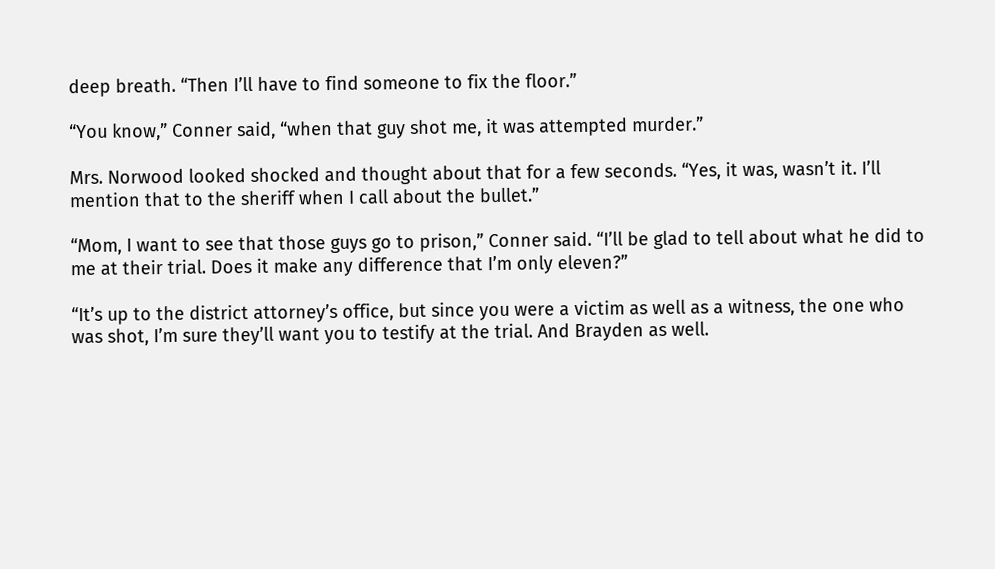deep breath. “Then I’ll have to find someone to fix the floor.”

“You know,” Conner said, “when that guy shot me, it was attempted murder.”

Mrs. Norwood looked shocked and thought about that for a few seconds. “Yes, it was, wasn’t it. I’ll mention that to the sheriff when I call about the bullet.”

“Mom, I want to see that those guys go to prison,” Conner said. “I’ll be glad to tell about what he did to me at their trial. Does it make any difference that I’m only eleven?”

“It’s up to the district attorney’s office, but since you were a victim as well as a witness, the one who was shot, I’m sure they’ll want you to testify at the trial. And Brayden as well.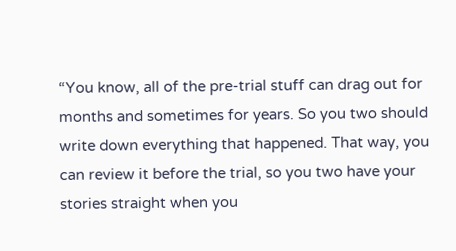“You know, all of the pre-trial stuff can drag out for months and sometimes for years. So you two should write down everything that happened. That way, you can review it before the trial, so you two have your stories straight when you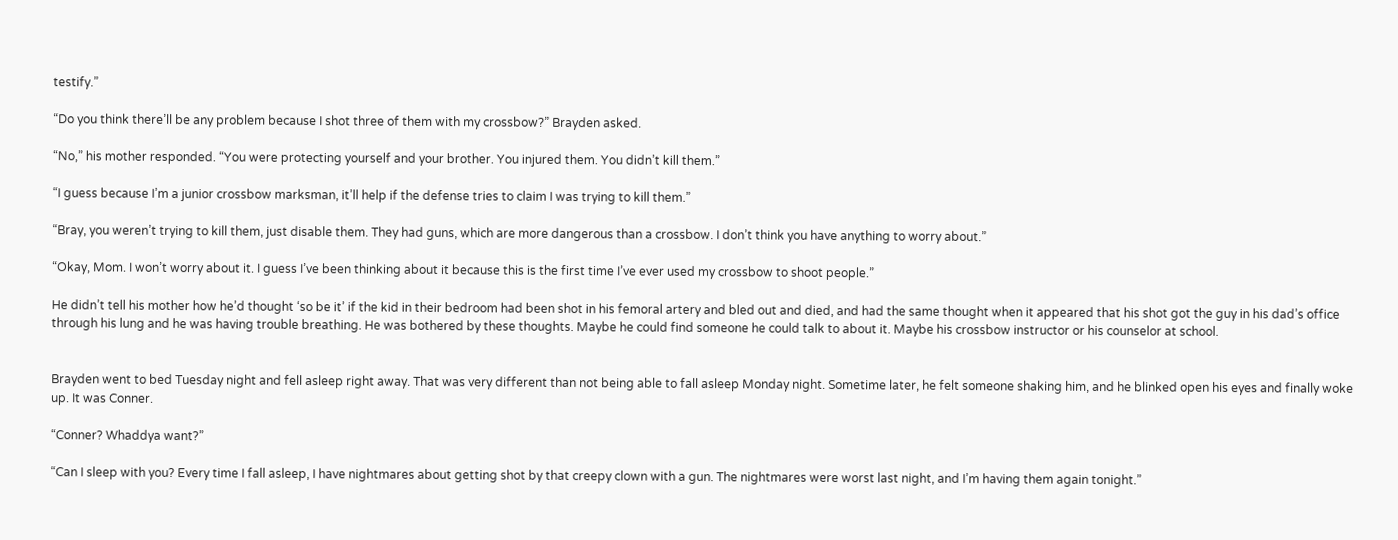testify.”

“Do you think there’ll be any problem because I shot three of them with my crossbow?” Brayden asked.

“No,” his mother responded. “You were protecting yourself and your brother. You injured them. You didn’t kill them.”

“I guess because I’m a junior crossbow marksman, it’ll help if the defense tries to claim I was trying to kill them.”

“Bray, you weren’t trying to kill them, just disable them. They had guns, which are more dangerous than a crossbow. I don’t think you have anything to worry about.”

“Okay, Mom. I won’t worry about it. I guess I’ve been thinking about it because this is the first time I’ve ever used my crossbow to shoot people.”

He didn’t tell his mother how he’d thought ‘so be it’ if the kid in their bedroom had been shot in his femoral artery and bled out and died, and had the same thought when it appeared that his shot got the guy in his dad’s office through his lung and he was having trouble breathing. He was bothered by these thoughts. Maybe he could find someone he could talk to about it. Maybe his crossbow instructor or his counselor at school.


Brayden went to bed Tuesday night and fell asleep right away. That was very different than not being able to fall asleep Monday night. Sometime later, he felt someone shaking him, and he blinked open his eyes and finally woke up. It was Conner.

“Conner? Whaddya want?”

“Can I sleep with you? Every time I fall asleep, I have nightmares about getting shot by that creepy clown with a gun. The nightmares were worst last night, and I’m having them again tonight.”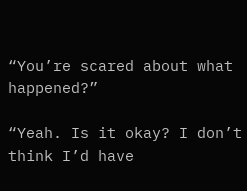“You’re scared about what happened?”

“Yeah. Is it okay? I don’t think I’d have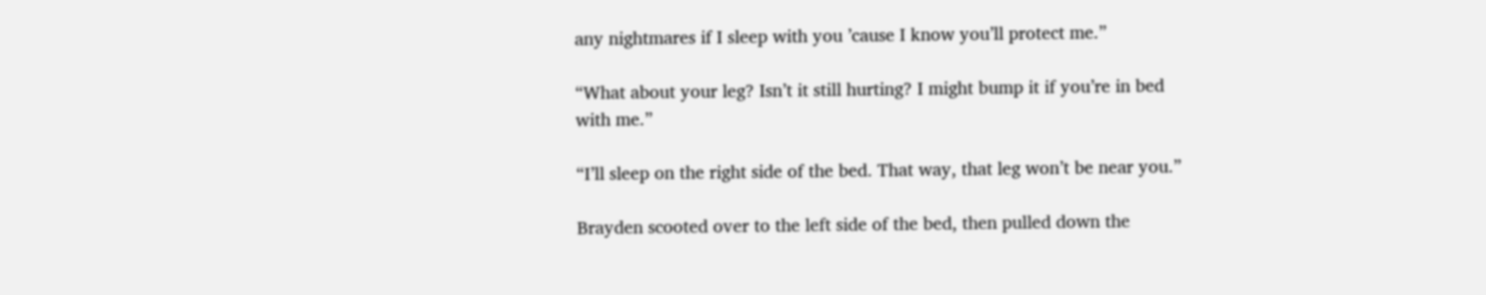any nightmares if I sleep with you ’cause I know you’ll protect me.”

“What about your leg? Isn’t it still hurting? I might bump it if you’re in bed with me.”

“I’ll sleep on the right side of the bed. That way, that leg won’t be near you.”

Brayden scooted over to the left side of the bed, then pulled down the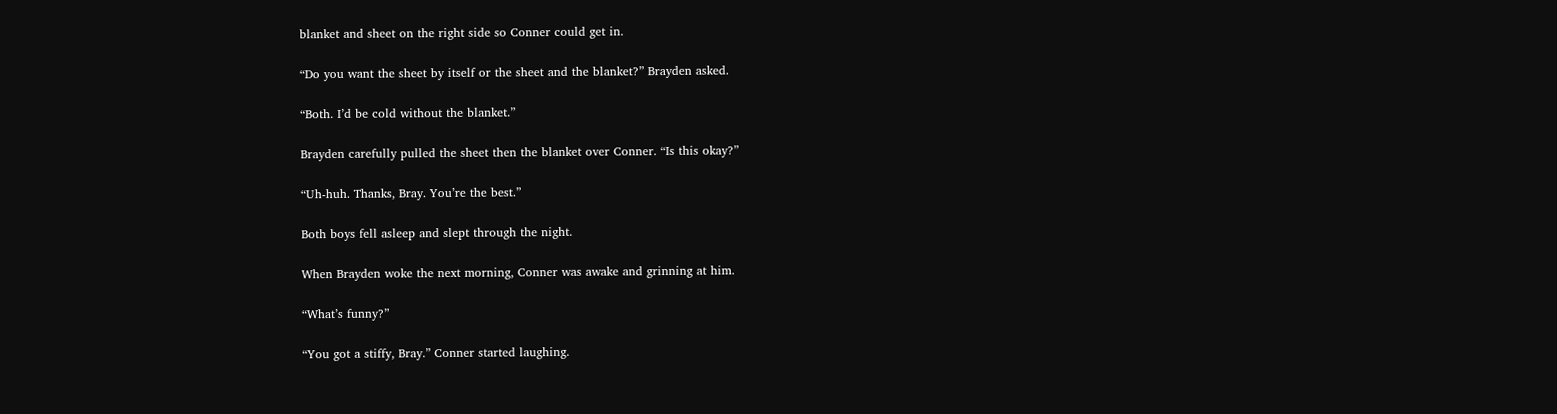blanket and sheet on the right side so Conner could get in.

“Do you want the sheet by itself or the sheet and the blanket?” Brayden asked.

“Both. I’d be cold without the blanket.”

Brayden carefully pulled the sheet then the blanket over Conner. “Is this okay?”

“Uh-huh. Thanks, Bray. You’re the best.”

Both boys fell asleep and slept through the night.

When Brayden woke the next morning, Conner was awake and grinning at him.

“What’s funny?”

“You got a stiffy, Bray.” Conner started laughing.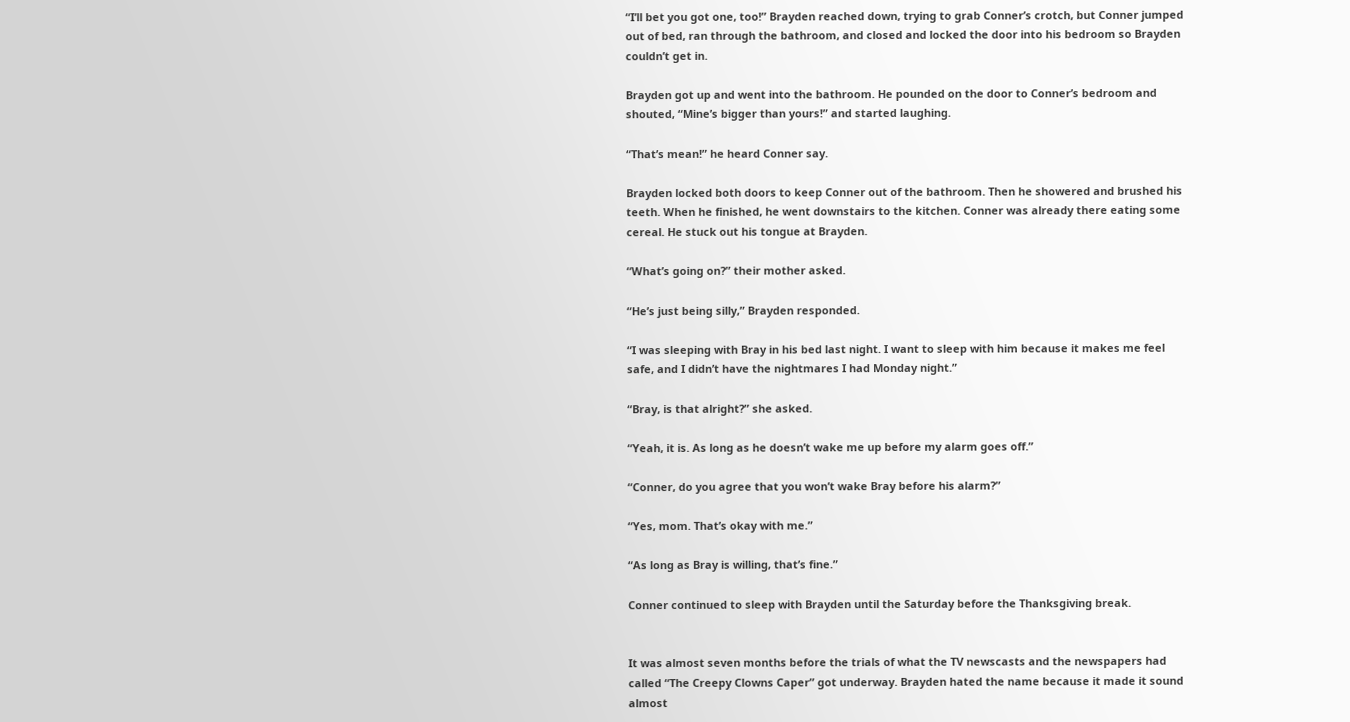“I’ll bet you got one, too!” Brayden reached down, trying to grab Conner’s crotch, but Conner jumped out of bed, ran through the bathroom, and closed and locked the door into his bedroom so Brayden couldn’t get in.

Brayden got up and went into the bathroom. He pounded on the door to Conner’s bedroom and shouted, “Mine’s bigger than yours!” and started laughing.

“That’s mean!” he heard Conner say.

Brayden locked both doors to keep Conner out of the bathroom. Then he showered and brushed his teeth. When he finished, he went downstairs to the kitchen. Conner was already there eating some cereal. He stuck out his tongue at Brayden.

“What’s going on?” their mother asked.

“He’s just being silly,” Brayden responded.

“I was sleeping with Bray in his bed last night. I want to sleep with him because it makes me feel safe, and I didn’t have the nightmares I had Monday night.”

“Bray, is that alright?” she asked.

“Yeah, it is. As long as he doesn’t wake me up before my alarm goes off.”

“Conner, do you agree that you won’t wake Bray before his alarm?”

“Yes, mom. That’s okay with me.”

“As long as Bray is willing, that’s fine.”

Conner continued to sleep with Brayden until the Saturday before the Thanksgiving break.


It was almost seven months before the trials of what the TV newscasts and the newspapers had called “The Creepy Clowns Caper” got underway. Brayden hated the name because it made it sound almost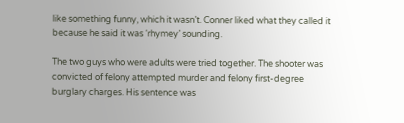like something funny, which it wasn’t. Conner liked what they called it because he said it was ‘rhymey’ sounding.

The two guys who were adults were tried together. The shooter was convicted of felony attempted murder and felony first-degree burglary charges. His sentence was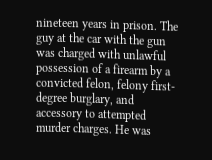nineteen years in prison. The guy at the car with the gun was charged with unlawful possession of a firearm by a convicted felon, felony first-degree burglary, and accessory to attempted murder charges. He was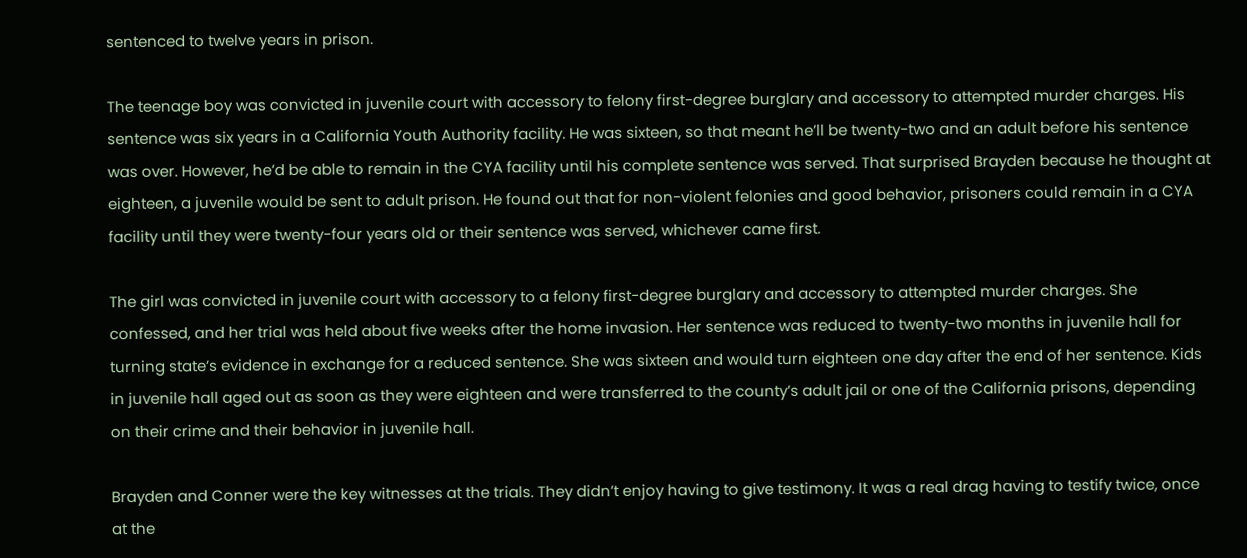sentenced to twelve years in prison.

The teenage boy was convicted in juvenile court with accessory to felony first-degree burglary and accessory to attempted murder charges. His sentence was six years in a California Youth Authority facility. He was sixteen, so that meant he’ll be twenty-two and an adult before his sentence was over. However, he’d be able to remain in the CYA facility until his complete sentence was served. That surprised Brayden because he thought at eighteen, a juvenile would be sent to adult prison. He found out that for non-violent felonies and good behavior, prisoners could remain in a CYA facility until they were twenty-four years old or their sentence was served, whichever came first.

The girl was convicted in juvenile court with accessory to a felony first-degree burglary and accessory to attempted murder charges. She confessed, and her trial was held about five weeks after the home invasion. Her sentence was reduced to twenty-two months in juvenile hall for turning state’s evidence in exchange for a reduced sentence. She was sixteen and would turn eighteen one day after the end of her sentence. Kids in juvenile hall aged out as soon as they were eighteen and were transferred to the county’s adult jail or one of the California prisons, depending on their crime and their behavior in juvenile hall.

Brayden and Conner were the key witnesses at the trials. They didn’t enjoy having to give testimony. It was a real drag having to testify twice, once at the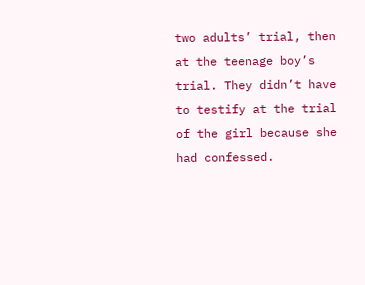two adults’ trial, then at the teenage boy’s trial. They didn’t have to testify at the trial of the girl because she had confessed.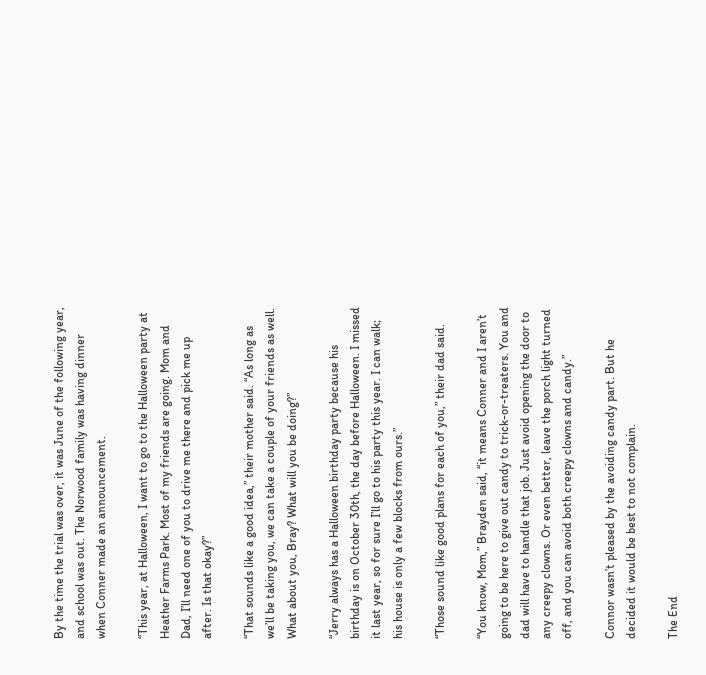By the time the trial was over, it was June of the following year, and school was out. The Norwood family was having dinner when Conner made an announcement.

“This year, at Halloween, I want to go to the Halloween party at Heather Farms Park. Most of my friends are going. Mom and Dad, I’ll need one of you to drive me there and pick me up after. Is that okay?”

“That sounds like a good idea,” their mother said. “As long as we’ll be taking you, we can take a couple of your friends as well. What about you, Bray? What will you be doing?”

“Jerry always has a Halloween birthday party because his birthday is on October 30th, the day before Halloween. I missed it last year, so for sure I’ll go to his party this year. I can walk; his house is only a few blocks from ours.”

“Those sound like good plans for each of you,” their dad said.

“You know, Mom,” Brayden said, “it means Conner and I aren’t going to be here to give out candy to trick-or-treaters. You and dad will have to handle that job. Just avoid opening the door to any creepy clowns. Or even better, leave the porch light turned off, and you can avoid both creepy clowns and candy.”

Connor wasn’t pleased by the avoiding candy part. But he decided it would be best to not complain.

The End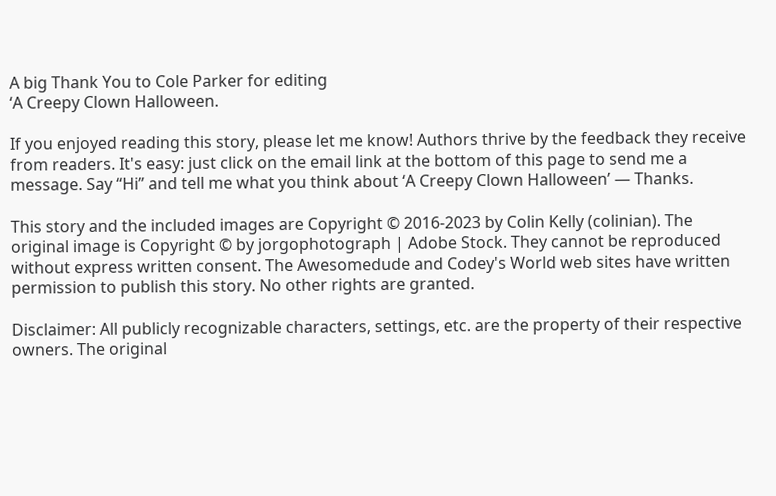A big Thank You to Cole Parker for editing
‘A Creepy Clown Halloween.

If you enjoyed reading this story, please let me know! Authors thrive by the feedback they receive from readers. It's easy: just click on the email link at the bottom of this page to send me a message. Say “Hi” and tell me what you think about ‘A Creepy Clown Halloween’ — Thanks.

This story and the included images are Copyright © 2016-2023 by Colin Kelly (colinian). The original image is Copyright © by jorgophotograph | Adobe Stock. They cannot be reproduced without express written consent. The Awesomedude and Codey's World web sites have written permission to publish this story. No other rights are granted.

Disclaimer: All publicly recognizable characters, settings, etc. are the property of their respective owners. The original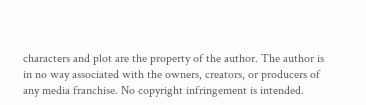characters and plot are the property of the author. The author is in no way associated with the owners, creators, or producers of any media franchise. No copyright infringement is intended.